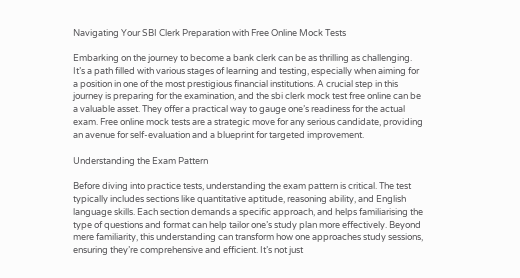Navigating Your SBI Clerk Preparation with Free Online Mock Tests

Embarking on the journey to become a bank clerk can be as thrilling as challenging. It’s a path filled with various stages of learning and testing, especially when aiming for a position in one of the most prestigious financial institutions. A crucial step in this journey is preparing for the examination, and the sbi clerk mock test free online can be a valuable asset. They offer a practical way to gauge one’s readiness for the actual exam. Free online mock tests are a strategic move for any serious candidate, providing an avenue for self-evaluation and a blueprint for targeted improvement.

Understanding the Exam Pattern

Before diving into practice tests, understanding the exam pattern is critical. The test typically includes sections like quantitative aptitude, reasoning ability, and English language skills. Each section demands a specific approach, and helps familiarising the type of questions and format can help tailor one’s study plan more effectively. Beyond mere familiarity, this understanding can transform how one approaches study sessions, ensuring they’re comprehensive and efficient. It’s not just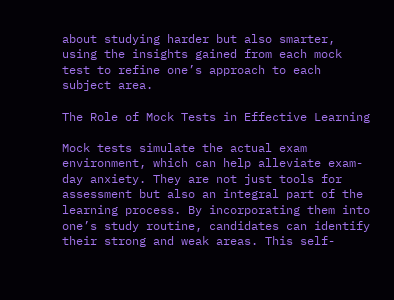about studying harder but also smarter, using the insights gained from each mock test to refine one’s approach to each subject area.

The Role of Mock Tests in Effective Learning

Mock tests simulate the actual exam environment, which can help alleviate exam-day anxiety. They are not just tools for assessment but also an integral part of the learning process. By incorporating them into one’s study routine, candidates can identify their strong and weak areas. This self-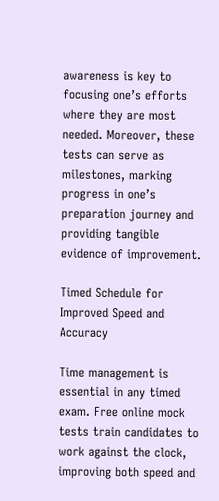awareness is key to focusing one’s efforts where they are most needed. Moreover, these tests can serve as milestones, marking progress in one’s preparation journey and providing tangible evidence of improvement.

Timed Schedule for Improved Speed and Accuracy

Time management is essential in any timed exam. Free online mock tests train candidates to work against the clock, improving both speed and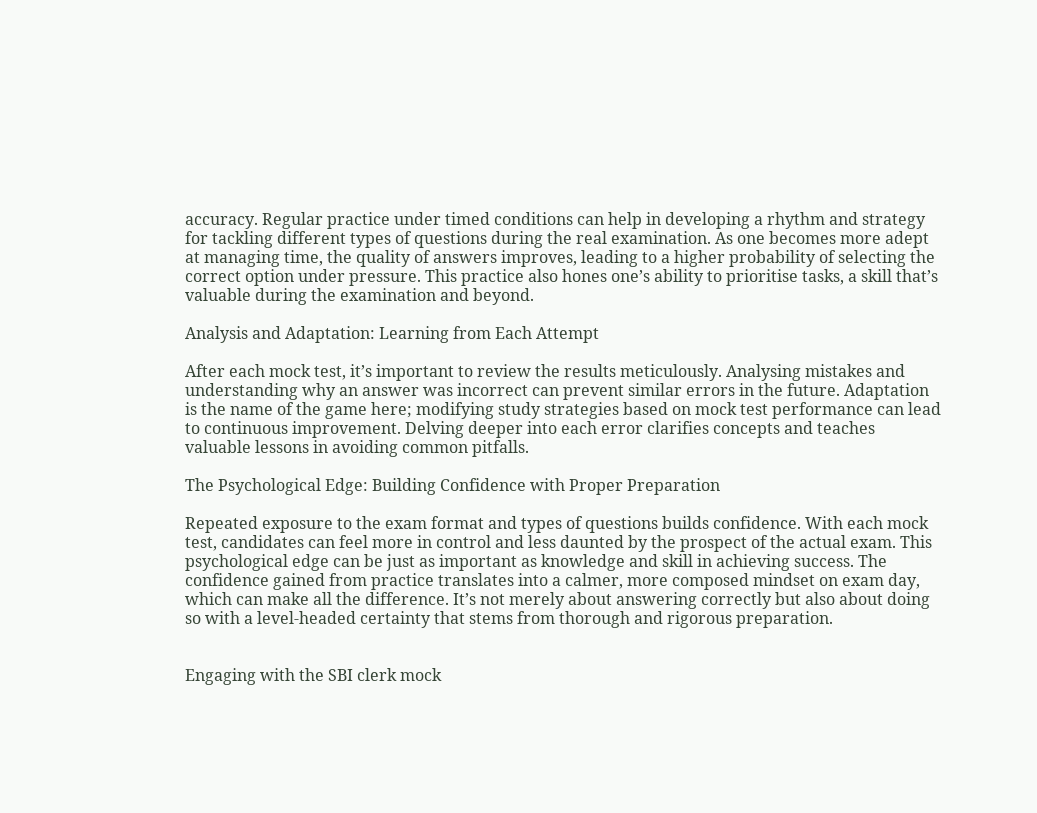accuracy. Regular practice under timed conditions can help in developing a rhythm and strategy for tackling different types of questions during the real examination. As one becomes more adept at managing time, the quality of answers improves, leading to a higher probability of selecting the correct option under pressure. This practice also hones one’s ability to prioritise tasks, a skill that’s valuable during the examination and beyond.

Analysis and Adaptation: Learning from Each Attempt

After each mock test, it’s important to review the results meticulously. Analysing mistakes and understanding why an answer was incorrect can prevent similar errors in the future. Adaptation is the name of the game here; modifying study strategies based on mock test performance can lead to continuous improvement. Delving deeper into each error clarifies concepts and teaches valuable lessons in avoiding common pitfalls.

The Psychological Edge: Building Confidence with Proper Preparation

Repeated exposure to the exam format and types of questions builds confidence. With each mock test, candidates can feel more in control and less daunted by the prospect of the actual exam. This psychological edge can be just as important as knowledge and skill in achieving success. The confidence gained from practice translates into a calmer, more composed mindset on exam day, which can make all the difference. It’s not merely about answering correctly but also about doing so with a level-headed certainty that stems from thorough and rigorous preparation.


Engaging with the SBI clerk mock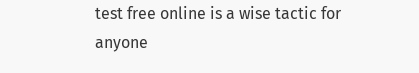test free online is a wise tactic for anyone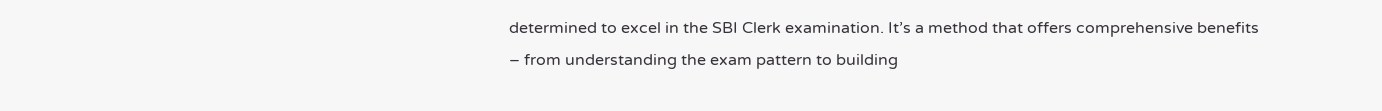determined to excel in the SBI Clerk examination. It’s a method that offers comprehensive benefits – from understanding the exam pattern to building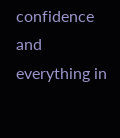confidence and everything in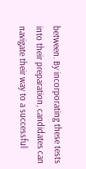between. By incorporating these tests into their preparation, candidates can navigate their way to a successful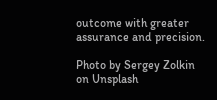outcome with greater assurance and precision.

Photo by Sergey Zolkin on Unsplash